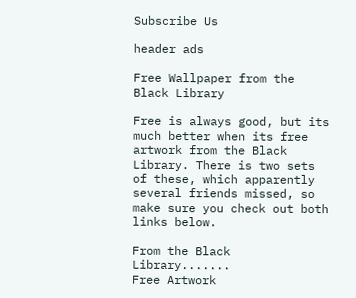Subscribe Us

header ads

Free Wallpaper from the Black Library

Free is always good, but its much better when its free artwork from the Black Library. There is two sets of these, which apparently several friends missed, so make sure you check out both links below.

From the Black Library.......
Free Artwork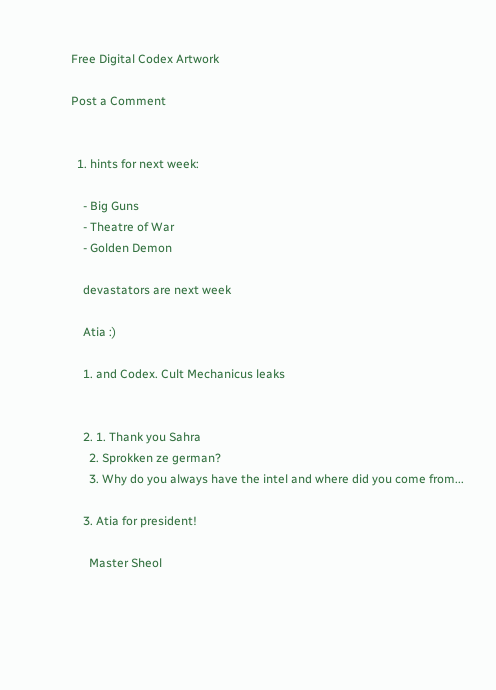Free Digital Codex Artwork

Post a Comment


  1. hints for next week:

    - Big Guns
    - Theatre of War
    - Golden Demon

    devastators are next week

    Atia :)

    1. and Codex. Cult Mechanicus leaks


    2. 1. Thank you Sahra
      2. Sprokken ze german?
      3. Why do you always have the intel and where did you come from...

    3. Atia for president!

      Master Sheol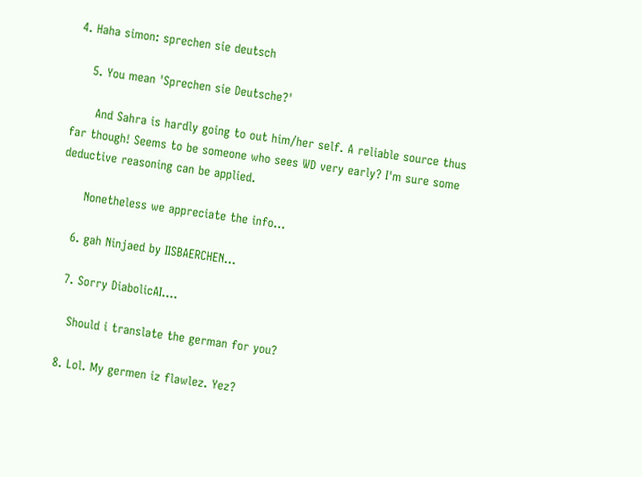4. Haha simon: sprechen sie deutsch

    5. You mean 'Sprechen sie Deutsche?'

      And Sahra is hardly going to out him/her self. A reliable source thus far though! Seems to be someone who sees WD very early? I'm sure some deductive reasoning can be applied.

      Nonetheless we appreciate the info...

    6. gah Ninjaed by IISBAERCHEN...

    7. Sorry DiabolicAI....

      Should i translate the german for you?

    8. Lol. My germen iz flawlez. Yez?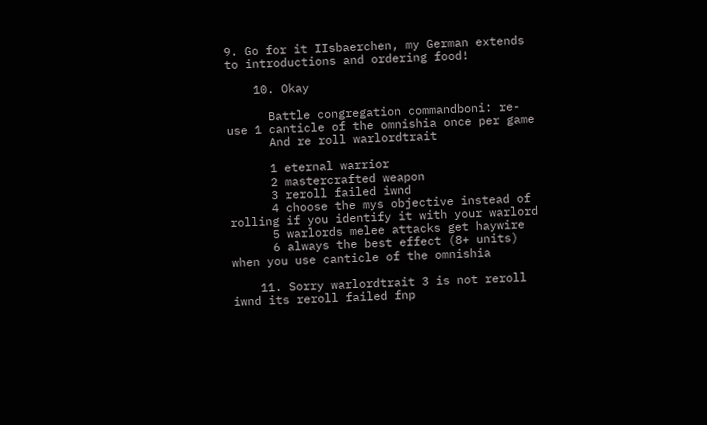9. Go for it IIsbaerchen, my German extends to introductions and ordering food!

    10. Okay

      Battle congregation commandboni: re-use 1 canticle of the omnishia once per game
      And re roll warlordtrait

      1 eternal warrior
      2 mastercrafted weapon
      3 reroll failed iwnd
      4 choose the mys objective instead of rolling if you identify it with your warlord
      5 warlords melee attacks get haywire
      6 always the best effect (8+ units) when you use canticle of the omnishia

    11. Sorry warlordtrait 3 is not reroll iwnd its reroll failed fnp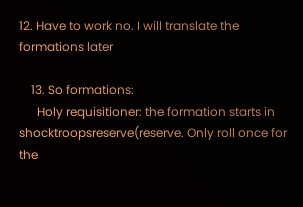12. Have to work no. I will translate the formations later

    13. So formations:
      Holy requisitioner: the formation starts in shocktroopsreserve(reserve. Only roll once for the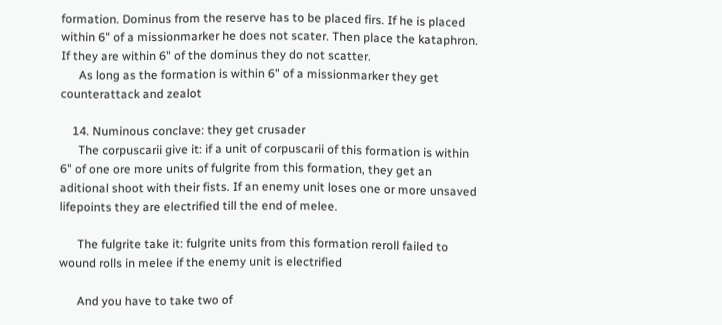formation. Dominus from the reserve has to be placed firs. If he is placed within 6" of a missionmarker he does not scater. Then place the kataphron. If they are within 6" of the dominus they do not scatter.
      As long as the formation is within 6" of a missionmarker they get counterattack and zealot

    14. Numinous conclave: they get crusader
      The corpuscarii give it: if a unit of corpuscarii of this formation is within 6" of one ore more units of fulgrite from this formation, they get an aditional shoot with their fists. If an enemy unit loses one or more unsaved lifepoints they are electrified till the end of melee.

      The fulgrite take it: fulgrite units from this formation reroll failed to wound rolls in melee if the enemy unit is electrified

      And you have to take two of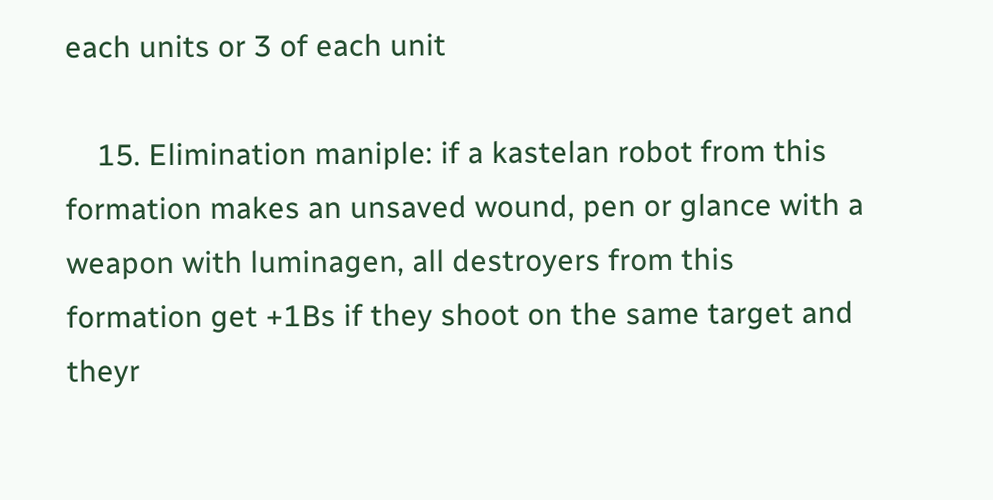each units or 3 of each unit

    15. Elimination maniple: if a kastelan robot from this formation makes an unsaved wound, pen or glance with a weapon with luminagen, all destroyers from this formation get +1Bs if they shoot on the same target and theyr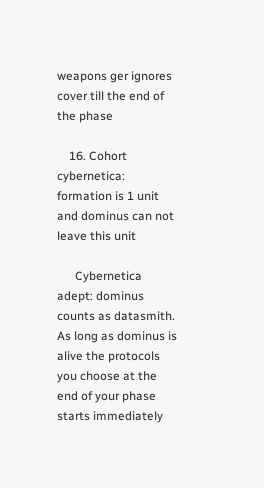weapons ger ignores cover till the end of the phase

    16. Cohort cybernetica: formation is 1 unit and dominus can not leave this unit

      Cybernetica adept: dominus counts as datasmith. As long as dominus is alive the protocols you choose at the end of your phase starts immediately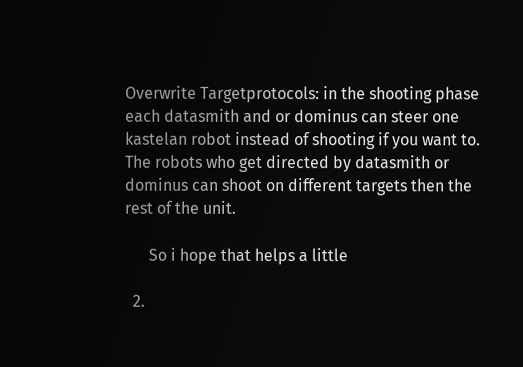Overwrite Targetprotocols: in the shooting phase each datasmith and or dominus can steer one kastelan robot instead of shooting if you want to. The robots who get directed by datasmith or dominus can shoot on different targets then the rest of the unit.

      So i hope that helps a little

  2.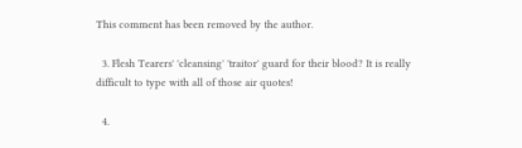This comment has been removed by the author.

  3. Flesh Tearers' 'cleansing' 'traitor' guard for their blood? It is really difficult to type with all of those air quotes!

  4.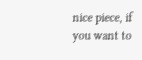nice piece, if you want to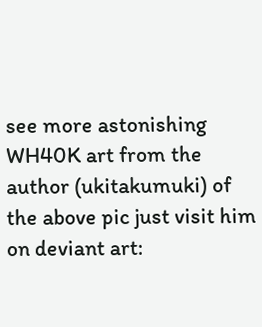see more astonishing WH40K art from the author (ukitakumuki) of the above pic just visit him on deviant art: